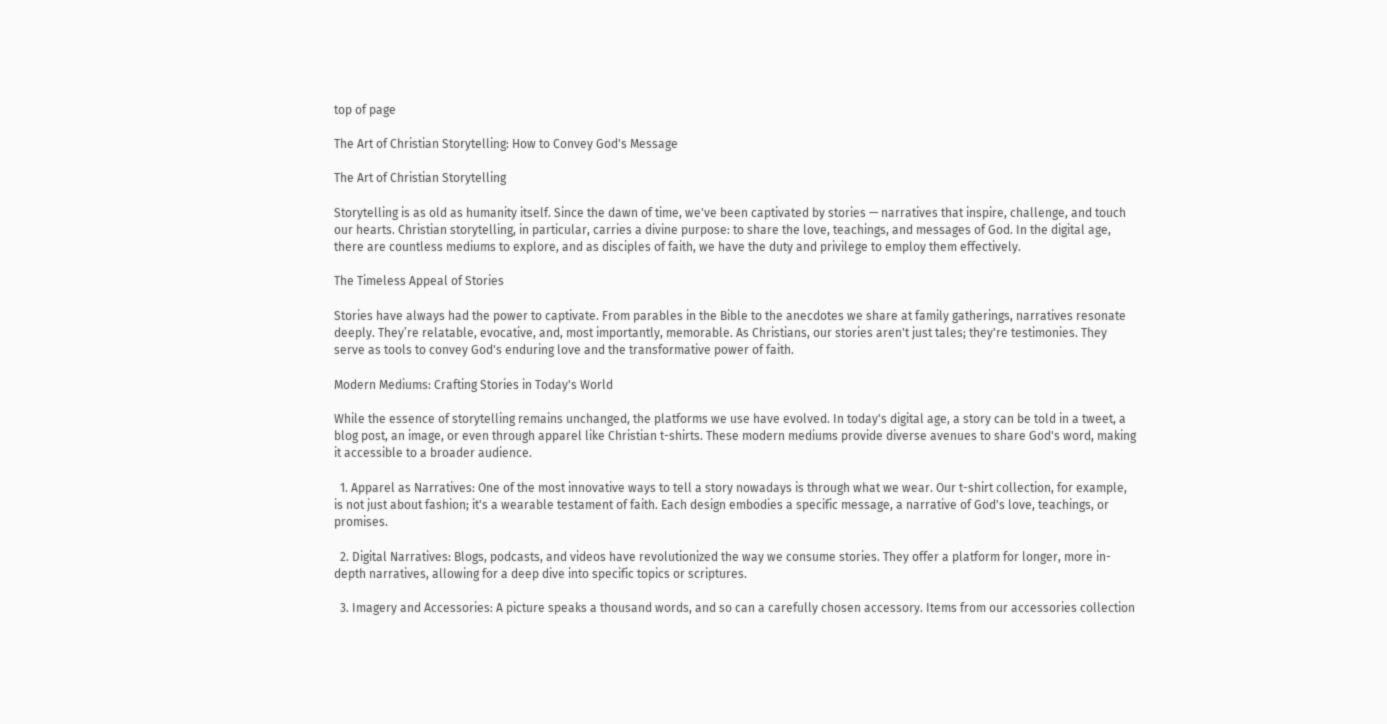top of page

The Art of Christian Storytelling: How to Convey God's Message

The Art of Christian Storytelling

Storytelling is as old as humanity itself. Since the dawn of time, we've been captivated by stories — narratives that inspire, challenge, and touch our hearts. Christian storytelling, in particular, carries a divine purpose: to share the love, teachings, and messages of God. In the digital age, there are countless mediums to explore, and as disciples of faith, we have the duty and privilege to employ them effectively.

The Timeless Appeal of Stories

Stories have always had the power to captivate. From parables in the Bible to the anecdotes we share at family gatherings, narratives resonate deeply. They’re relatable, evocative, and, most importantly, memorable. As Christians, our stories aren't just tales; they're testimonies. They serve as tools to convey God's enduring love and the transformative power of faith.

Modern Mediums: Crafting Stories in Today's World

While the essence of storytelling remains unchanged, the platforms we use have evolved. In today's digital age, a story can be told in a tweet, a blog post, an image, or even through apparel like Christian t-shirts. These modern mediums provide diverse avenues to share God's word, making it accessible to a broader audience.

  1. Apparel as Narratives: One of the most innovative ways to tell a story nowadays is through what we wear. Our t-shirt collection, for example, is not just about fashion; it's a wearable testament of faith. Each design embodies a specific message, a narrative of God's love, teachings, or promises.

  2. Digital Narratives: Blogs, podcasts, and videos have revolutionized the way we consume stories. They offer a platform for longer, more in-depth narratives, allowing for a deep dive into specific topics or scriptures.

  3. Imagery and Accessories: A picture speaks a thousand words, and so can a carefully chosen accessory. Items from our accessories collection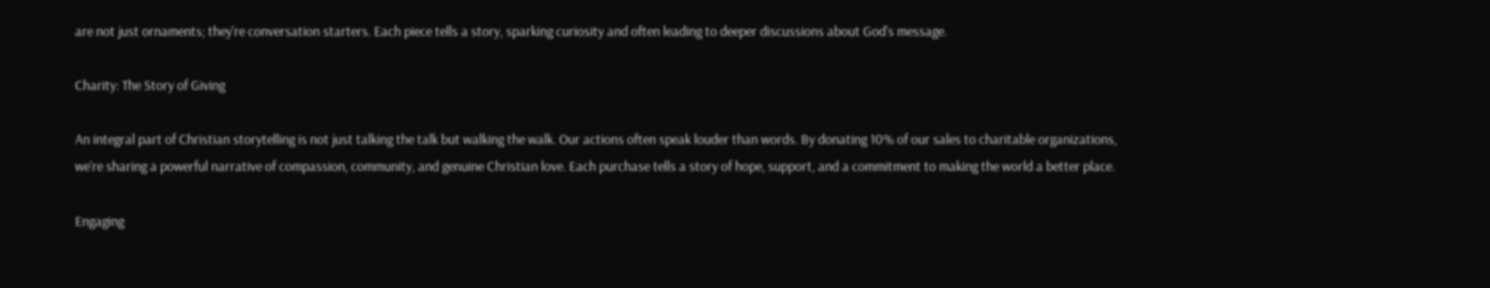are not just ornaments; they're conversation starters. Each piece tells a story, sparking curiosity and often leading to deeper discussions about God's message.

Charity: The Story of Giving

An integral part of Christian storytelling is not just talking the talk but walking the walk. Our actions often speak louder than words. By donating 10% of our sales to charitable organizations, we're sharing a powerful narrative of compassion, community, and genuine Christian love. Each purchase tells a story of hope, support, and a commitment to making the world a better place.

Engaging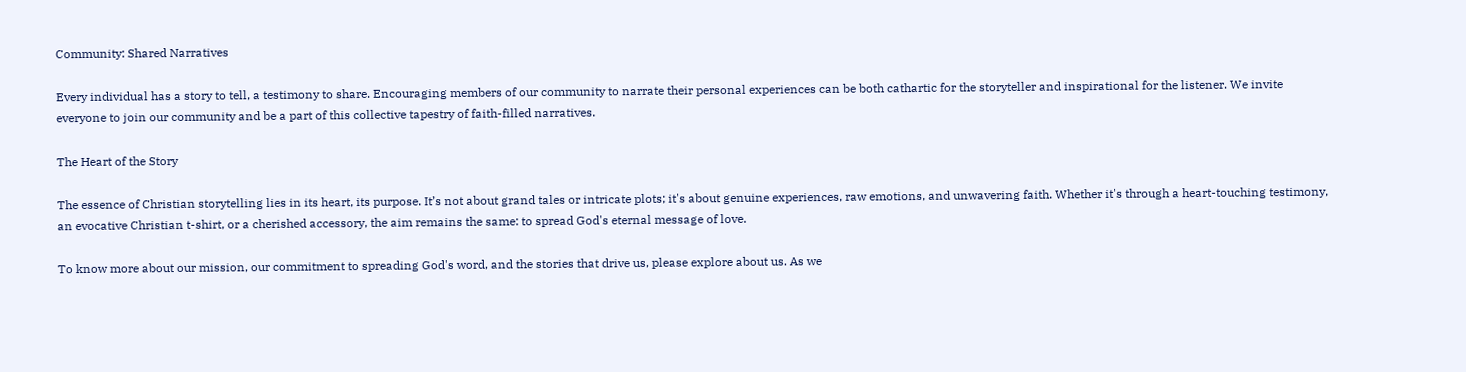Community: Shared Narratives

Every individual has a story to tell, a testimony to share. Encouraging members of our community to narrate their personal experiences can be both cathartic for the storyteller and inspirational for the listener. We invite everyone to join our community and be a part of this collective tapestry of faith-filled narratives.

The Heart of the Story

The essence of Christian storytelling lies in its heart, its purpose. It’s not about grand tales or intricate plots; it's about genuine experiences, raw emotions, and unwavering faith. Whether it's through a heart-touching testimony, an evocative Christian t-shirt, or a cherished accessory, the aim remains the same: to spread God's eternal message of love.

To know more about our mission, our commitment to spreading God's word, and the stories that drive us, please explore about us. As we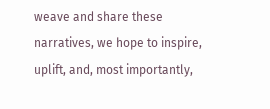weave and share these narratives, we hope to inspire, uplift, and, most importantly,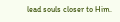lead souls closer to Him.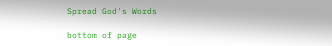Spread God's Words

bottom of page